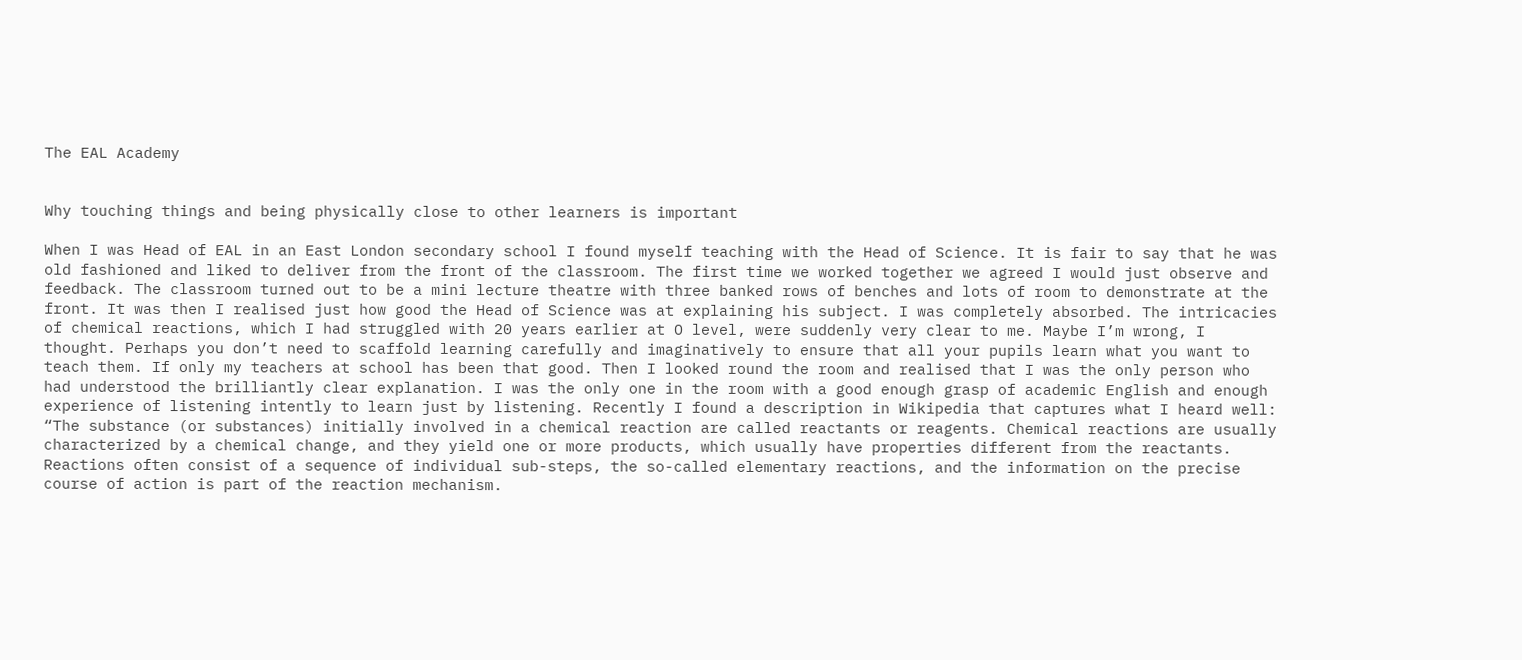The EAL Academy


Why touching things and being physically close to other learners is important

When I was Head of EAL in an East London secondary school I found myself teaching with the Head of Science. It is fair to say that he was old fashioned and liked to deliver from the front of the classroom. The first time we worked together we agreed I would just observe and feedback. The classroom turned out to be a mini lecture theatre with three banked rows of benches and lots of room to demonstrate at the front. It was then I realised just how good the Head of Science was at explaining his subject. I was completely absorbed. The intricacies of chemical reactions, which I had struggled with 20 years earlier at O level, were suddenly very clear to me. Maybe I’m wrong, I thought. Perhaps you don’t need to scaffold learning carefully and imaginatively to ensure that all your pupils learn what you want to teach them. If only my teachers at school has been that good. Then I looked round the room and realised that I was the only person who had understood the brilliantly clear explanation. I was the only one in the room with a good enough grasp of academic English and enough experience of listening intently to learn just by listening. Recently I found a description in Wikipedia that captures what I heard well:
“The substance (or substances) initially involved in a chemical reaction are called reactants or reagents. Chemical reactions are usually characterized by a chemical change, and they yield one or more products, which usually have properties different from the reactants. Reactions often consist of a sequence of individual sub-steps, the so-called elementary reactions, and the information on the precise course of action is part of the reaction mechanism.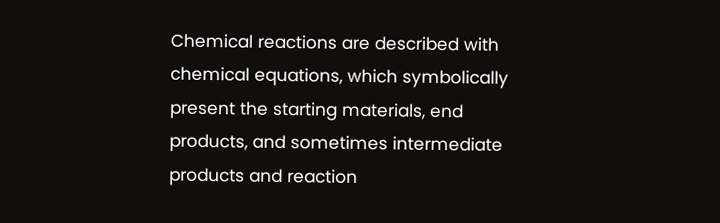Chemical reactions are described with chemical equations, which symbolically present the starting materials, end products, and sometimes intermediate products and reaction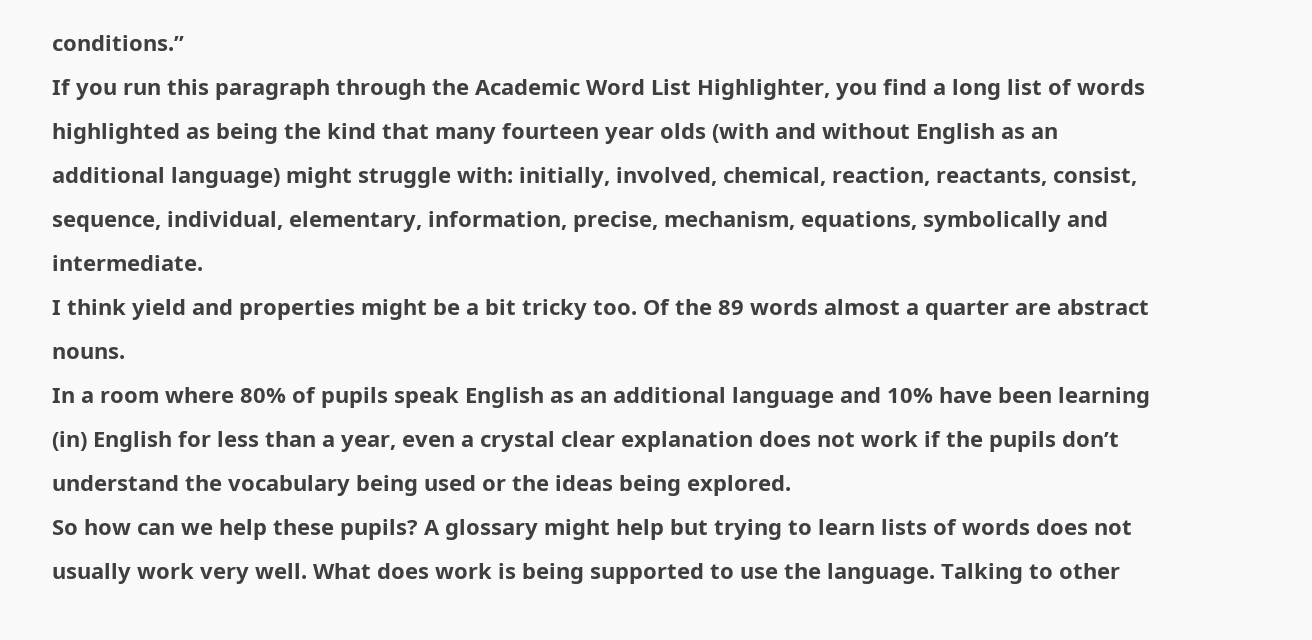conditions.”
If you run this paragraph through the Academic Word List Highlighter, you find a long list of words highlighted as being the kind that many fourteen year olds (with and without English as an additional language) might struggle with: initially, involved, chemical, reaction, reactants, consist, sequence, individual, elementary, information, precise, mechanism, equations, symbolically and intermediate.
I think yield and properties might be a bit tricky too. Of the 89 words almost a quarter are abstract nouns.
In a room where 80% of pupils speak English as an additional language and 10% have been learning (in) English for less than a year, even a crystal clear explanation does not work if the pupils don’t understand the vocabulary being used or the ideas being explored.
So how can we help these pupils? A glossary might help but trying to learn lists of words does not usually work very well. What does work is being supported to use the language. Talking to other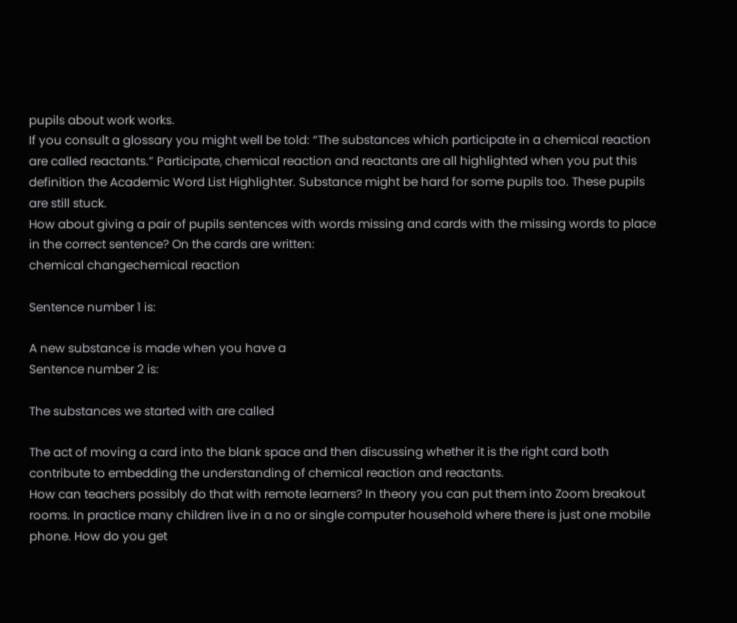pupils about work works.
If you consult a glossary you might well be told: “The substances which participate in a chemical reaction are called reactants.” Participate, chemical reaction and reactants are all highlighted when you put this definition the Academic Word List Highlighter. Substance might be hard for some pupils too. These pupils are still stuck.
How about giving a pair of pupils sentences with words missing and cards with the missing words to place in the correct sentence? On the cards are written:
chemical changechemical reaction

Sentence number 1 is:

A new substance is made when you have a
Sentence number 2 is:

The substances we started with are called

The act of moving a card into the blank space and then discussing whether it is the right card both contribute to embedding the understanding of chemical reaction and reactants.
How can teachers possibly do that with remote learners? In theory you can put them into Zoom breakout rooms. In practice many children live in a no or single computer household where there is just one mobile phone. How do you get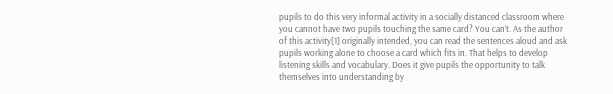pupils to do this very informal activity in a socially distanced classroom where you cannot have two pupils touching the same card? You can’t. As the author of this activity[1] originally intended, you can read the sentences aloud and ask pupils working alone to choose a card which fits in. That helps to develop listening skills and vocabulary. Does it give pupils the opportunity to talk themselves into understanding by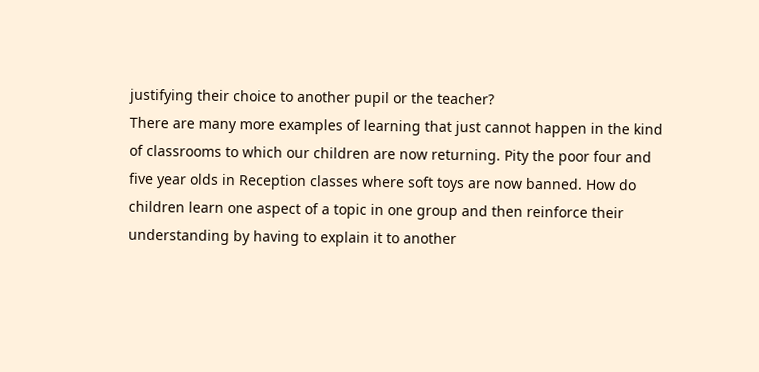justifying their choice to another pupil or the teacher?
There are many more examples of learning that just cannot happen in the kind of classrooms to which our children are now returning. Pity the poor four and five year olds in Reception classes where soft toys are now banned. How do children learn one aspect of a topic in one group and then reinforce their understanding by having to explain it to another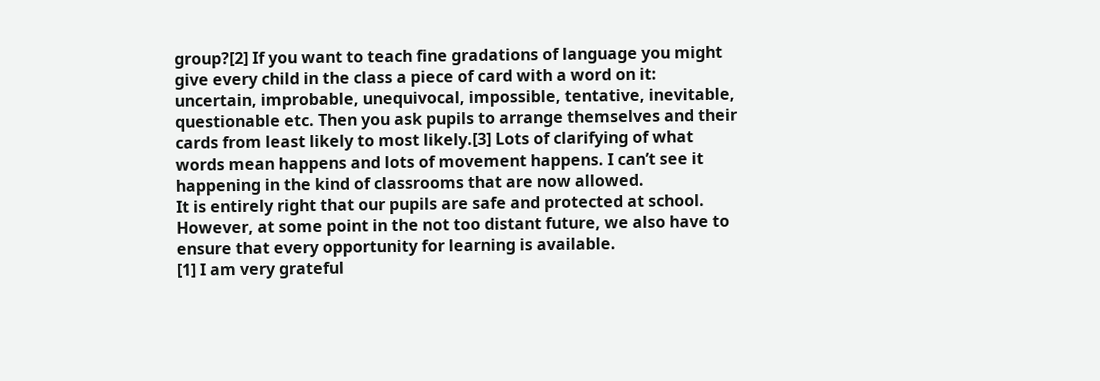group?[2] If you want to teach fine gradations of language you might give every child in the class a piece of card with a word on it: uncertain, improbable, unequivocal, impossible, tentative, inevitable, questionable etc. Then you ask pupils to arrange themselves and their cards from least likely to most likely.[3] Lots of clarifying of what words mean happens and lots of movement happens. I can’t see it happening in the kind of classrooms that are now allowed.
It is entirely right that our pupils are safe and protected at school. However, at some point in the not too distant future, we also have to ensure that every opportunity for learning is available.
[1] I am very grateful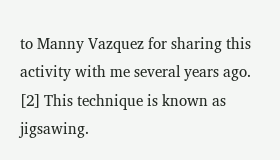to Manny Vazquez for sharing this activity with me several years ago.
[2] This technique is known as jigsawing.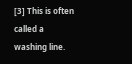[3] This is often called a washing line.